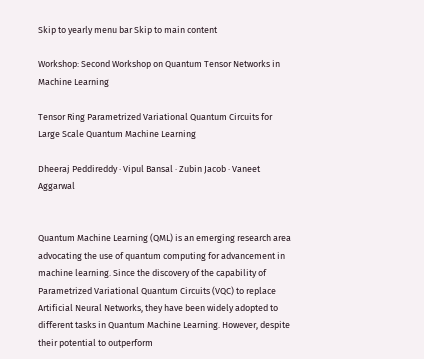Skip to yearly menu bar Skip to main content

Workshop: Second Workshop on Quantum Tensor Networks in Machine Learning

Tensor Ring Parametrized Variational Quantum Circuits for Large Scale Quantum Machine Learning

Dheeraj Peddireddy · Vipul Bansal · Zubin Jacob · Vaneet Aggarwal


Quantum Machine Learning (QML) is an emerging research area advocating the use of quantum computing for advancement in machine learning. Since the discovery of the capability of Parametrized Variational Quantum Circuits (VQC) to replace Artificial Neural Networks, they have been widely adopted to different tasks in Quantum Machine Learning. However, despite their potential to outperform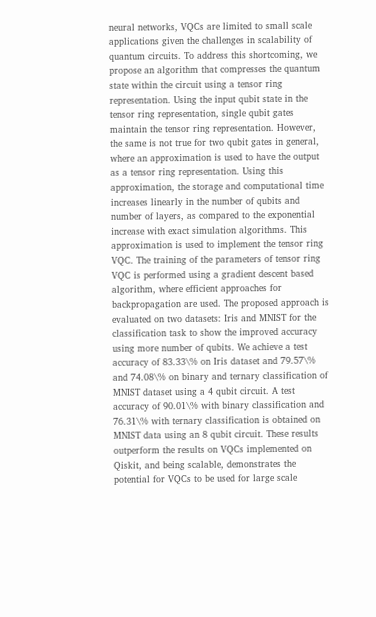neural networks, VQCs are limited to small scale applications given the challenges in scalability of quantum circuits. To address this shortcoming, we propose an algorithm that compresses the quantum state within the circuit using a tensor ring representation. Using the input qubit state in the tensor ring representation, single qubit gates maintain the tensor ring representation. However, the same is not true for two qubit gates in general, where an approximation is used to have the output as a tensor ring representation. Using this approximation, the storage and computational time increases linearly in the number of qubits and number of layers, as compared to the exponential increase with exact simulation algorithms. This approximation is used to implement the tensor ring VQC. The training of the parameters of tensor ring VQC is performed using a gradient descent based algorithm, where efficient approaches for backpropagation are used. The proposed approach is evaluated on two datasets: Iris and MNIST for the classification task to show the improved accuracy using more number of qubits. We achieve a test accuracy of 83.33\% on Iris dataset and 79.57\% and 74.08\% on binary and ternary classification of MNIST dataset using a 4 qubit circuit. A test accuracy of 90.01\% with binary classification and 76.31\% with ternary classification is obtained on MNIST data using an 8 qubit circuit. These results outperform the results on VQCs implemented on Qiskit, and being scalable, demonstrates the potential for VQCs to be used for large scale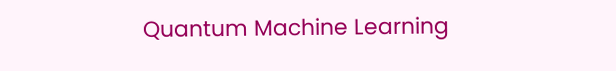Quantum Machine Learning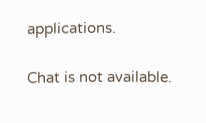applications.

Chat is not available.